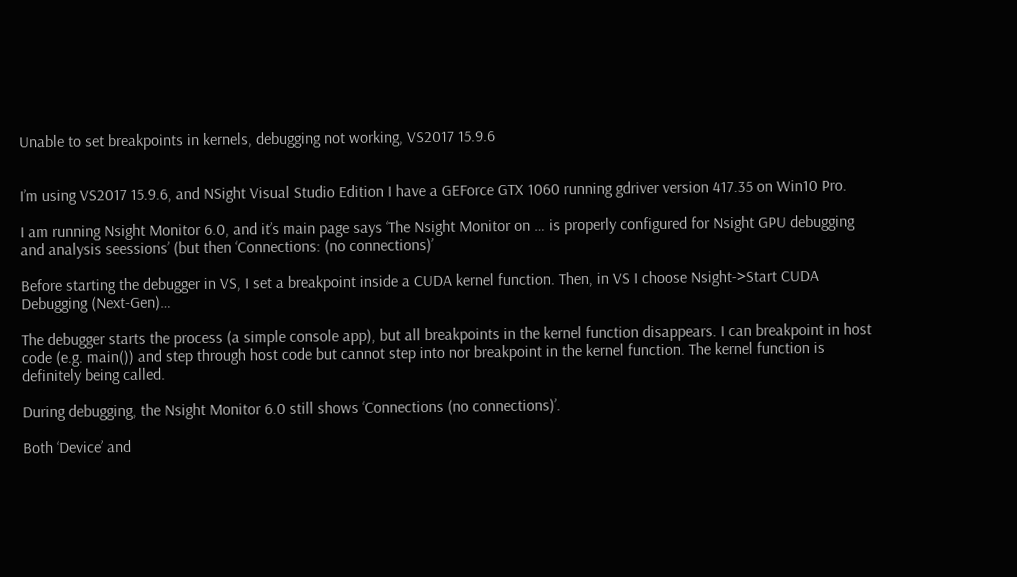Unable to set breakpoints in kernels, debugging not working, VS2017 15.9.6


I’m using VS2017 15.9.6, and NSight Visual Studio Edition I have a GEForce GTX 1060 running gdriver version 417.35 on Win10 Pro.

I am running Nsight Monitor 6.0, and it’s main page says ‘The Nsight Monitor on … is properly configured for Nsight GPU debugging and analysis seessions’ (but then ‘Connections: (no connections)’

Before starting the debugger in VS, I set a breakpoint inside a CUDA kernel function. Then, in VS I choose Nsight->Start CUDA Debugging (Next-Gen)…

The debugger starts the process (a simple console app), but all breakpoints in the kernel function disappears. I can breakpoint in host code (e.g. main()) and step through host code but cannot step into nor breakpoint in the kernel function. The kernel function is definitely being called.

During debugging, the Nsight Monitor 6.0 still shows ‘Connections (no connections)’.

Both ‘Device’ and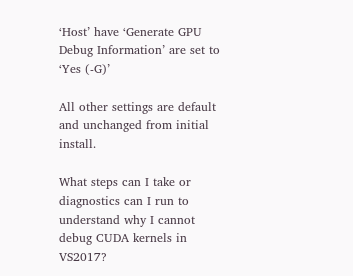‘Host’ have ‘Generate GPU Debug Information’ are set to ‘Yes (-G)’

All other settings are default and unchanged from initial install.

What steps can I take or diagnostics can I run to understand why I cannot debug CUDA kernels in VS2017?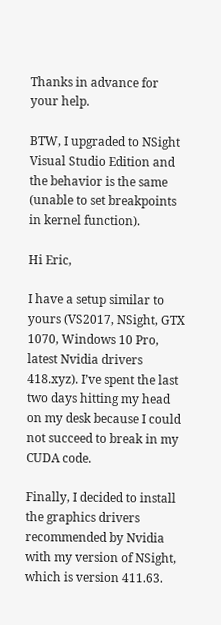Thanks in advance for your help.

BTW, I upgraded to NSight Visual Studio Edition and the behavior is the same (unable to set breakpoints in kernel function).

Hi Eric,

I have a setup similar to yours (VS2017, NSight, GTX 1070, Windows 10 Pro, latest Nvidia drivers 418.xyz). I’ve spent the last two days hitting my head on my desk because I could not succeed to break in my CUDA code.

Finally, I decided to install the graphics drivers recommended by Nvidia with my version of NSight, which is version 411.63.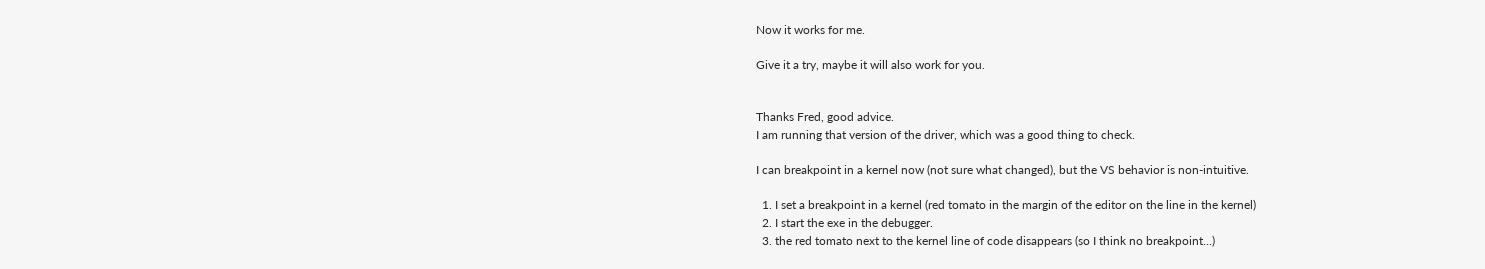Now it works for me.

Give it a try, maybe it will also work for you.


Thanks Fred, good advice.
I am running that version of the driver, which was a good thing to check.

I can breakpoint in a kernel now (not sure what changed), but the VS behavior is non-intuitive.

  1. I set a breakpoint in a kernel (red tomato in the margin of the editor on the line in the kernel)
  2. I start the exe in the debugger.
  3. the red tomato next to the kernel line of code disappears (so I think no breakpoint…)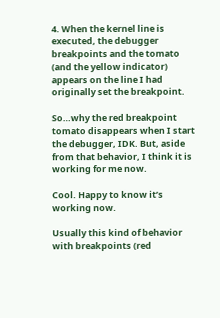4. When the kernel line is executed, the debugger breakpoints and the tomato (and the yellow indicator) appears on the line I had originally set the breakpoint.

So…why the red breakpoint tomato disappears when I start the debugger, IDK. But, aside from that behavior, I think it is working for me now.

Cool. Happy to know it’s working now.

Usually this kind of behavior with breakpoints (red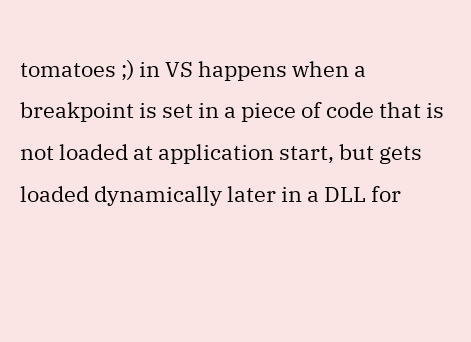tomatoes ;) in VS happens when a breakpoint is set in a piece of code that is not loaded at application start, but gets loaded dynamically later in a DLL for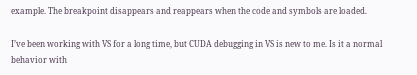example. The breakpoint disappears and reappears when the code and symbols are loaded.

I’ve been working with VS for a long time, but CUDA debugging in VS is new to me. Is it a normal behavior with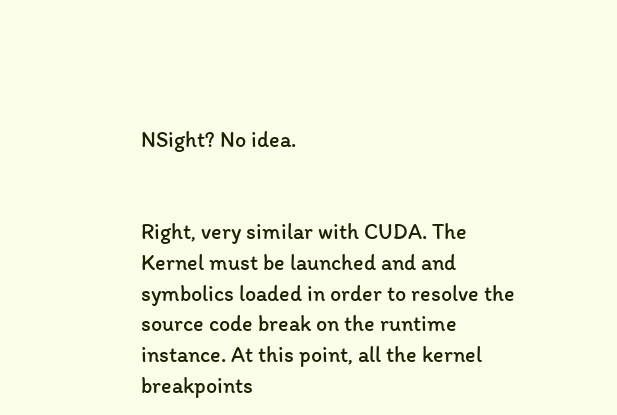NSight? No idea.


Right, very similar with CUDA. The Kernel must be launched and and symbolics loaded in order to resolve the source code break on the runtime instance. At this point, all the kernel breakpoints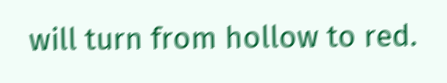will turn from hollow to red.